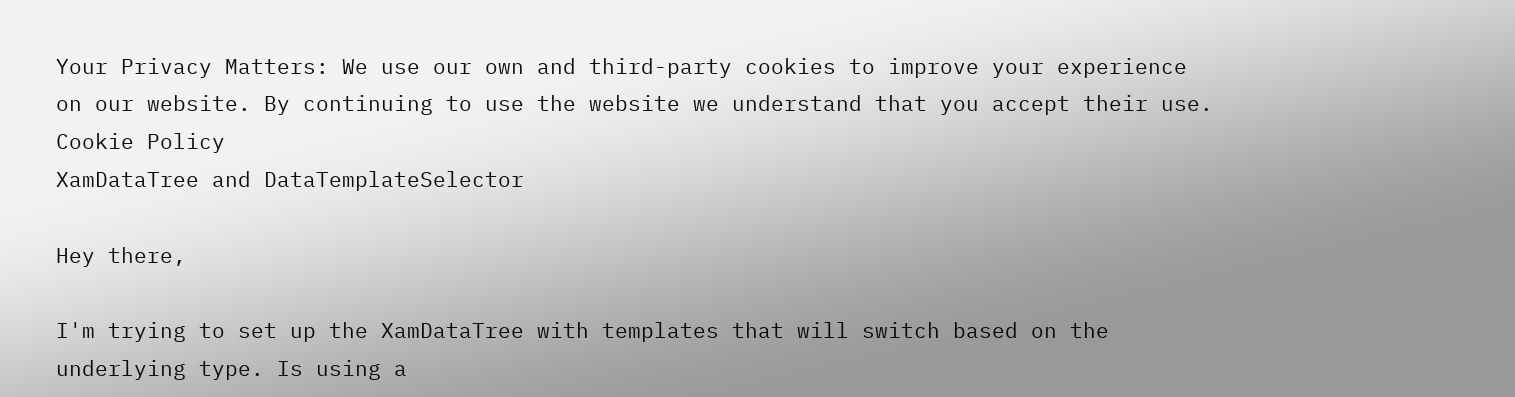Your Privacy Matters: We use our own and third-party cookies to improve your experience on our website. By continuing to use the website we understand that you accept their use. Cookie Policy
XamDataTree and DataTemplateSelector

Hey there,

I'm trying to set up the XamDataTree with templates that will switch based on the underlying type. Is using a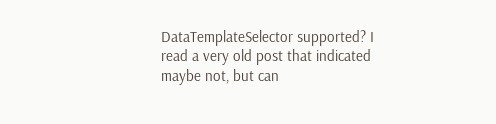DataTemplateSelector supported? I read a very old post that indicated maybe not, but can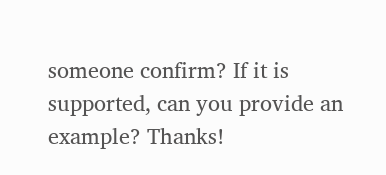someone confirm? If it is supported, can you provide an example? Thanks!